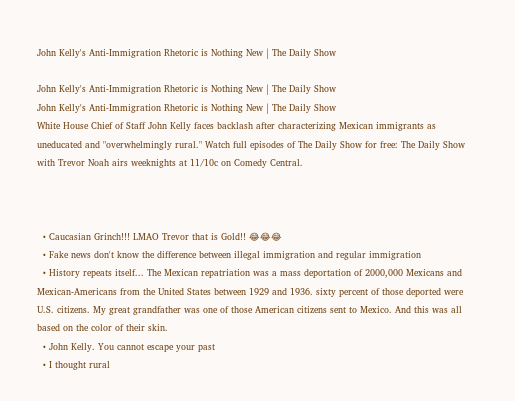John Kelly's Anti-Immigration Rhetoric is Nothing New | The Daily Show

John Kelly's Anti-Immigration Rhetoric is Nothing New | The Daily Show
John Kelly's Anti-Immigration Rhetoric is Nothing New | The Daily Show
White House Chief of Staff John Kelly faces backlash after characterizing Mexican immigrants as uneducated and "overwhelmingly rural." Watch full episodes of The Daily Show for free: The Daily Show with Trevor Noah airs weeknights at 11/10c on Comedy Central.



  • Caucasian Grinch!!! LMAO Trevor that is Gold!! 😂😂😂
  • Fake news don't know the difference between illegal immigration and regular immigration
  • History repeats itself... The Mexican repatriation was a mass deportation of 2000,000 Mexicans and Mexican-Americans from the United States between 1929 and 1936. sixty percent of those deported were U.S. citizens. My great grandfather was one of those American citizens sent to Mexico. And this was all based on the color of their skin.
  • John Kelly. You cannot escape your past
  • I thought rural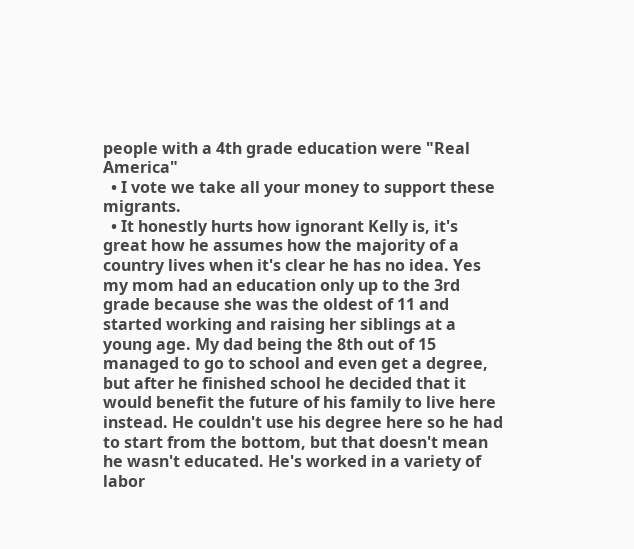people with a 4th grade education were "Real America"
  • I vote we take all your money to support these migrants.
  • It honestly hurts how ignorant Kelly is, it's great how he assumes how the majority of a country lives when it's clear he has no idea. Yes my mom had an education only up to the 3rd grade because she was the oldest of 11 and started working and raising her siblings at a young age. My dad being the 8th out of 15 managed to go to school and even get a degree, but after he finished school he decided that it would benefit the future of his family to live here instead. He couldn't use his degree here so he had to start from the bottom, but that doesn't mean he wasn't educated. He's worked in a variety of labor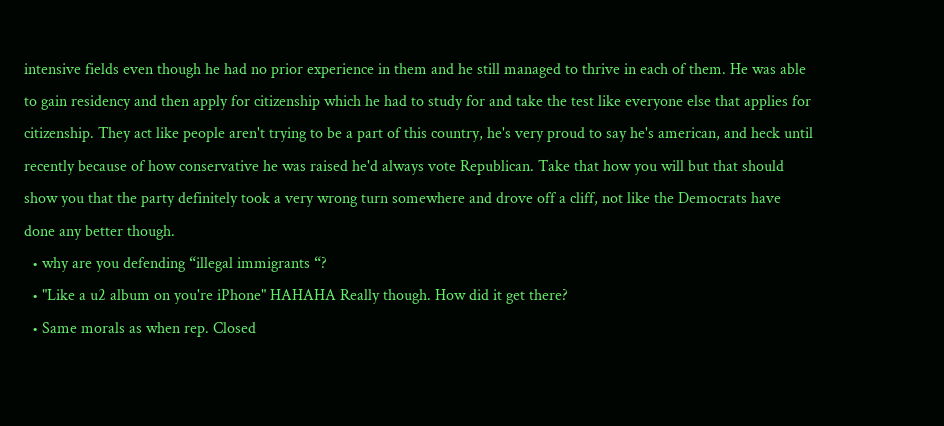intensive fields even though he had no prior experience in them and he still managed to thrive in each of them. He was able to gain residency and then apply for citizenship which he had to study for and take the test like everyone else that applies for citizenship. They act like people aren't trying to be a part of this country, he's very proud to say he's american, and heck until recently because of how conservative he was raised he'd always vote Republican. Take that how you will but that should show you that the party definitely took a very wrong turn somewhere and drove off a cliff, not like the Democrats have done any better though.
  • why are you defending “illegal immigrants “?
  • "Like a u2 album on you're iPhone" HAHAHA Really though. How did it get there?
  • Same morals as when rep. Closed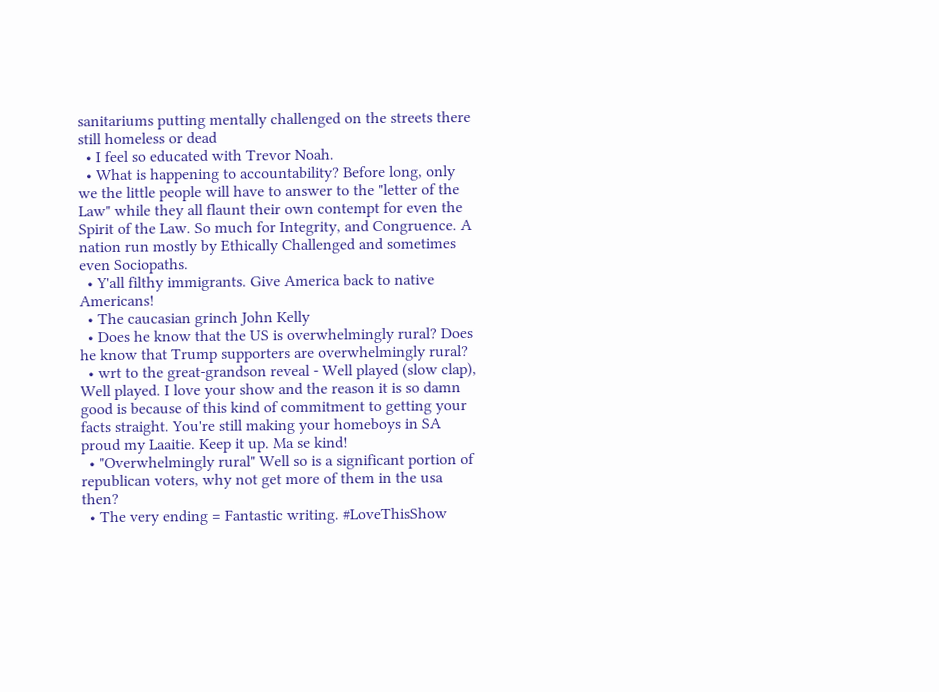sanitariums putting mentally challenged on the streets there still homeless or dead
  • I feel so educated with Trevor Noah.
  • What is happening to accountability? Before long, only we the little people will have to answer to the "letter of the Law" while they all flaunt their own contempt for even the Spirit of the Law. So much for Integrity, and Congruence. A nation run mostly by Ethically Challenged and sometimes even Sociopaths.
  • Y'all filthy immigrants. Give America back to native Americans!
  • The caucasian grinch John Kelly
  • Does he know that the US is overwhelmingly rural? Does he know that Trump supporters are overwhelmingly rural?
  • wrt to the great-grandson reveal - Well played (slow clap), Well played. I love your show and the reason it is so damn good is because of this kind of commitment to getting your facts straight. You're still making your homeboys in SA proud my Laaitie. Keep it up. Ma se kind!
  • "Overwhelmingly rural" Well so is a significant portion of republican voters, why not get more of them in the usa then?
  • The very ending = Fantastic writing. #LoveThisShow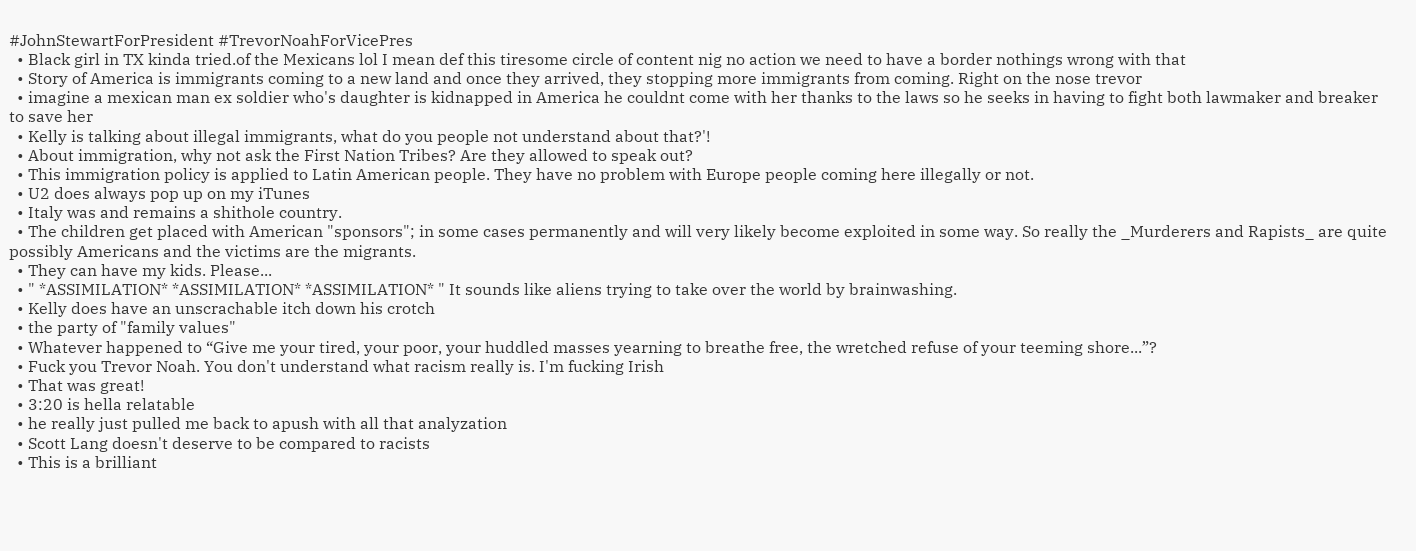#JohnStewartForPresident #TrevorNoahForVicePres
  • Black girl in TX kinda tried.of the Mexicans lol I mean def this tiresome circle of content nig no action we need to have a border nothings wrong with that
  • Story of America is immigrants coming to a new land and once they arrived, they stopping more immigrants from coming. Right on the nose trevor
  • imagine a mexican man ex soldier who's daughter is kidnapped in America he couldnt come with her thanks to the laws so he seeks in having to fight both lawmaker and breaker to save her
  • Kelly is talking about illegal immigrants, what do you people not understand about that?'!
  • About immigration, why not ask the First Nation Tribes? Are they allowed to speak out?
  • This immigration policy is applied to Latin American people. They have no problem with Europe people coming here illegally or not.
  • U2 does always pop up on my iTunes
  • Italy was and remains a shithole country.
  • The children get placed with American "sponsors"; in some cases permanently and will very likely become exploited in some way. So really the _Murderers and Rapists_ are quite possibly Americans and the victims are the migrants.
  • They can have my kids. Please...
  • " *ASSIMILATION* *ASSIMILATION* *ASSIMILATION* " It sounds like aliens trying to take over the world by brainwashing.
  • Kelly does have an unscrachable itch down his crotch
  • the party of "family values"
  • Whatever happened to “Give me your tired, your poor, your huddled masses yearning to breathe free, the wretched refuse of your teeming shore...”?
  • Fuck you Trevor Noah. You don't understand what racism really is. I'm fucking Irish
  • That was great!
  • 3:20 is hella relatable
  • he really just pulled me back to apush with all that analyzation
  • Scott Lang doesn't deserve to be compared to racists
  • This is a brilliant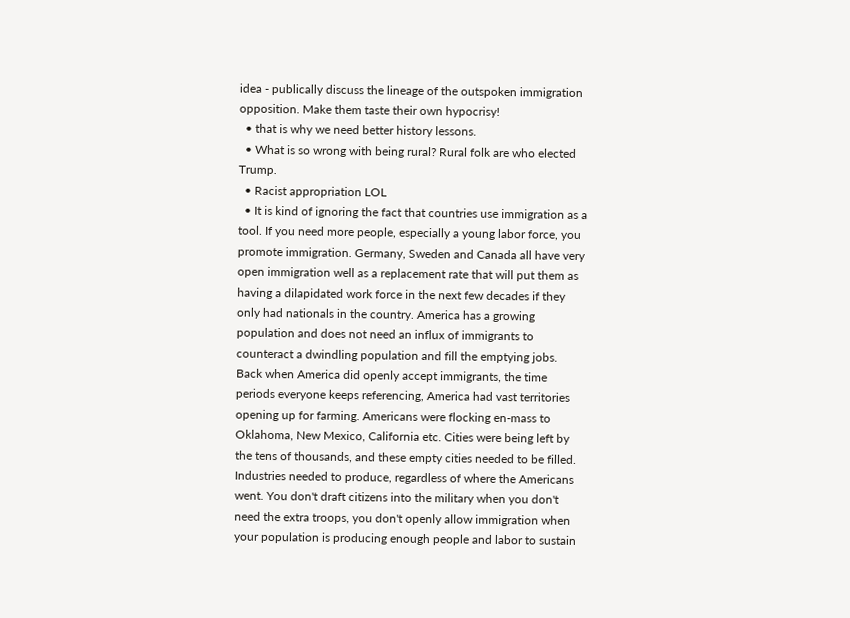idea - publically discuss the lineage of the outspoken immigration opposition. Make them taste their own hypocrisy!
  • that is why we need better history lessons.
  • What is so wrong with being rural? Rural folk are who elected Trump.
  • Racist appropriation LOL
  • It is kind of ignoring the fact that countries use immigration as a tool. If you need more people, especially a young labor force, you promote immigration. Germany, Sweden and Canada all have very open immigration well as a replacement rate that will put them as having a dilapidated work force in the next few decades if they only had nationals in the country. America has a growing population and does not need an influx of immigrants to counteract a dwindling population and fill the emptying jobs. Back when America did openly accept immigrants, the time periods everyone keeps referencing, America had vast territories opening up for farming. Americans were flocking en-mass to Oklahoma, New Mexico, California etc. Cities were being left by the tens of thousands, and these empty cities needed to be filled. Industries needed to produce, regardless of where the Americans went. You don't draft citizens into the military when you don't need the extra troops, you don't openly allow immigration when your population is producing enough people and labor to sustain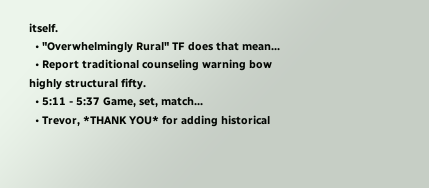itself.
  • "Overwhelmingly Rural" TF does that mean...
  • Report traditional counseling warning bow highly structural fifty.
  • 5:11 - 5:37 Game, set, match...
  • Trevor, *THANK YOU* for adding historical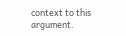context to this argument.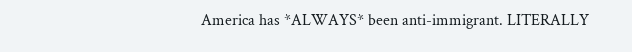America has *ALWAYS* been anti-immigrant. LITERALLY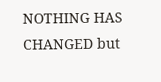NOTHING HAS CHANGED but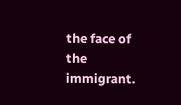the face of the immigrant.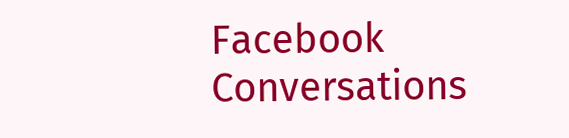Facebook Conversations